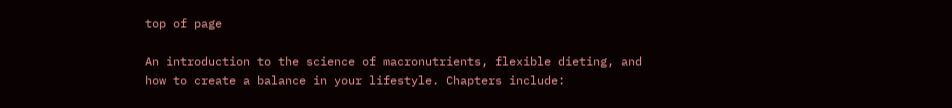top of page

An introduction to the science of macronutrients, flexible dieting, and how to create a balance in your lifestyle. Chapters include: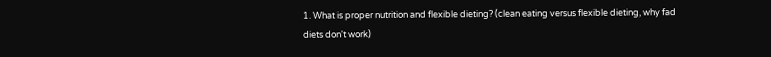1. What is proper nutrition and flexible dieting? (clean eating versus flexible dieting, why fad diets don't work)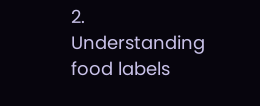2. Understanding food labels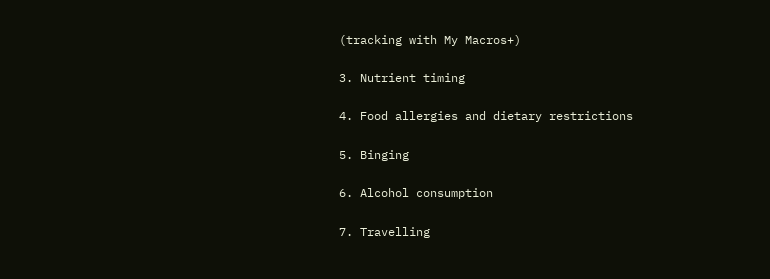(tracking with My Macros+)

3. Nutrient timing

4. Food allergies and dietary restrictions

5. Binging

6. Alcohol consumption

7. Travelling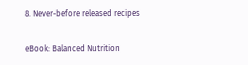8. Never-before released recipes

eBook: Balanced Nutrition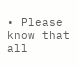• Please know that all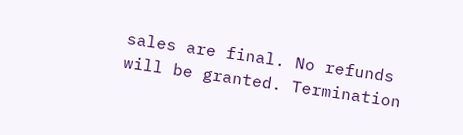sales are final. No refunds will be granted. Termination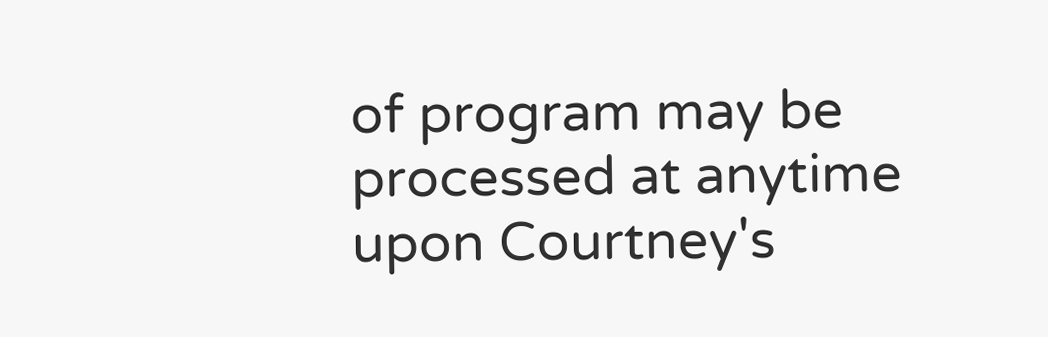of program may be processed at anytime upon Courtney's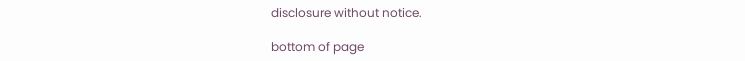disclosure without notice.

bottom of page